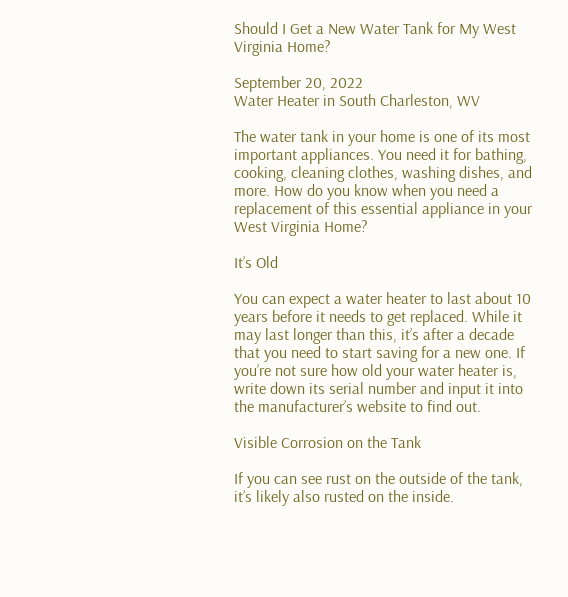Should I Get a New Water Tank for My West Virginia Home?

September 20, 2022
Water Heater in South Charleston, WV

The water tank in your home is one of its most important appliances. You need it for bathing, cooking, cleaning clothes, washing dishes, and more. How do you know when you need a replacement of this essential appliance in your West Virginia Home?

It’s Old

You can expect a water heater to last about 10 years before it needs to get replaced. While it may last longer than this, it’s after a decade that you need to start saving for a new one. If you’re not sure how old your water heater is, write down its serial number and input it into the manufacturer’s website to find out.

Visible Corrosion on the Tank

If you can see rust on the outside of the tank, it’s likely also rusted on the inside.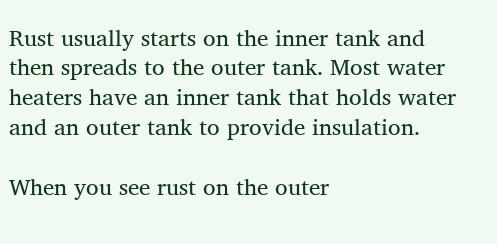Rust usually starts on the inner tank and then spreads to the outer tank. Most water heaters have an inner tank that holds water and an outer tank to provide insulation.

When you see rust on the outer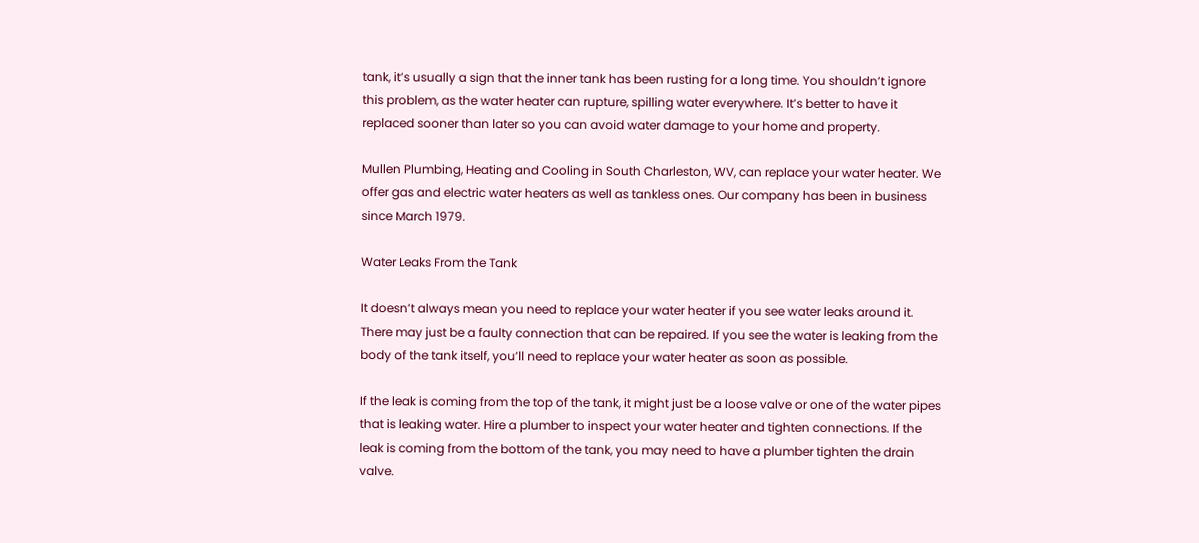tank, it’s usually a sign that the inner tank has been rusting for a long time. You shouldn’t ignore this problem, as the water heater can rupture, spilling water everywhere. It’s better to have it replaced sooner than later so you can avoid water damage to your home and property.

Mullen Plumbing, Heating and Cooling in South Charleston, WV, can replace your water heater. We offer gas and electric water heaters as well as tankless ones. Our company has been in business since March 1979.

Water Leaks From the Tank

It doesn’t always mean you need to replace your water heater if you see water leaks around it. There may just be a faulty connection that can be repaired. If you see the water is leaking from the body of the tank itself, you’ll need to replace your water heater as soon as possible.

If the leak is coming from the top of the tank, it might just be a loose valve or one of the water pipes that is leaking water. Hire a plumber to inspect your water heater and tighten connections. If the leak is coming from the bottom of the tank, you may need to have a plumber tighten the drain valve.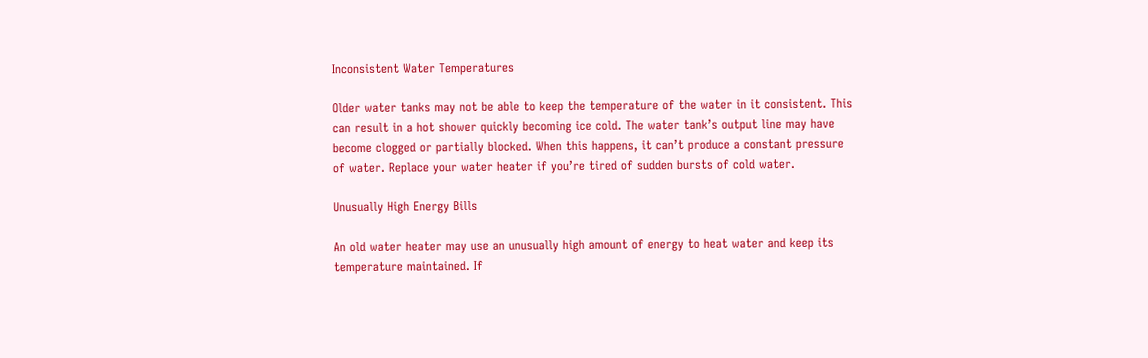Inconsistent Water Temperatures

Older water tanks may not be able to keep the temperature of the water in it consistent. This can result in a hot shower quickly becoming ice cold. The water tank’s output line may have become clogged or partially blocked. When this happens, it can’t produce a constant pressure of water. Replace your water heater if you’re tired of sudden bursts of cold water.

Unusually High Energy Bills

An old water heater may use an unusually high amount of energy to heat water and keep its temperature maintained. If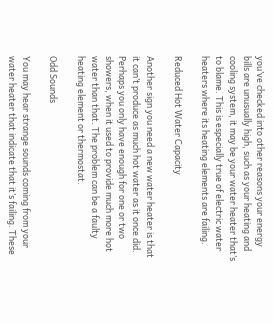you’ve checked into other reasons your energy bills are unusually high, such as your heating and cooling system, it may be your water heater that’s to blame. This is especially true of electric water heaters where its heating elements are failing.

Reduced Hot Water Capacity

Another sign you need a new water heater is that it can’t produce as much hot water as it once did. Perhaps you only have enough for one or two showers, when it used to provide much more hot water than that. The problem can be a faulty heating element or thermostat.

Odd Sounds

You may hear strange sounds coming from your water heater that indicate that it’s failing. These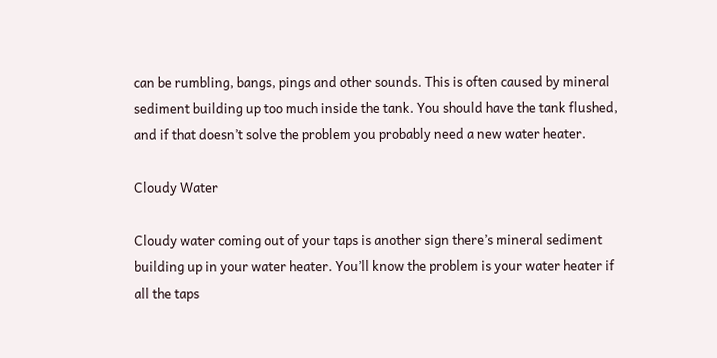can be rumbling, bangs, pings and other sounds. This is often caused by mineral sediment building up too much inside the tank. You should have the tank flushed, and if that doesn’t solve the problem you probably need a new water heater.

Cloudy Water

Cloudy water coming out of your taps is another sign there’s mineral sediment building up in your water heater. You’ll know the problem is your water heater if all the taps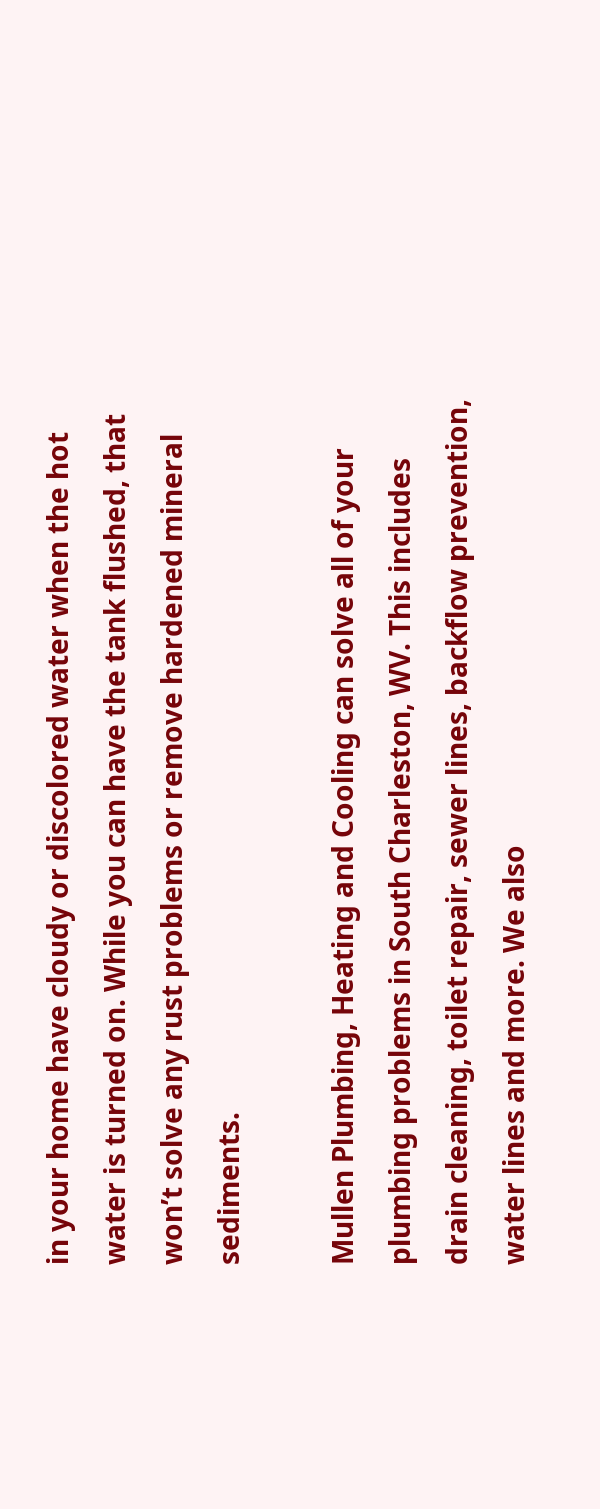in your home have cloudy or discolored water when the hot water is turned on. While you can have the tank flushed, that won’t solve any rust problems or remove hardened mineral sediments.

Mullen Plumbing, Heating and Cooling can solve all of your plumbing problems in South Charleston, WV. This includes drain cleaning, toilet repair, sewer lines, backflow prevention, water lines and more. We also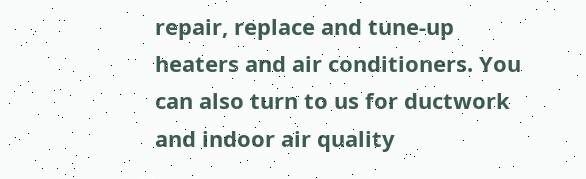repair, replace and tune-up heaters and air conditioners. You can also turn to us for ductwork and indoor air quality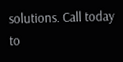solutions. Call today to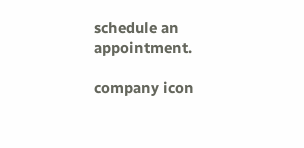schedule an appointment.

company icon